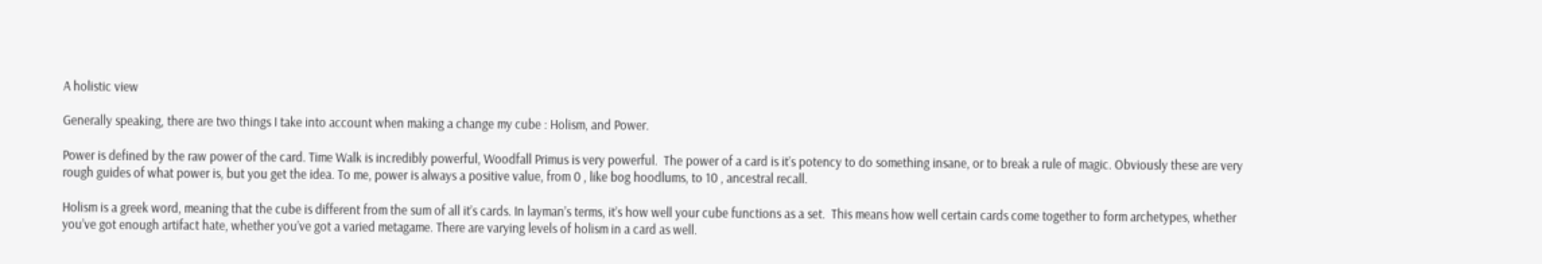A holistic view

Generally speaking, there are two things I take into account when making a change my cube : Holism, and Power.

Power is defined by the raw power of the card. Time Walk is incredibly powerful, Woodfall Primus is very powerful.  The power of a card is it’s potency to do something insane, or to break a rule of magic. Obviously these are very rough guides of what power is, but you get the idea. To me, power is always a positive value, from 0 , like bog hoodlums, to 10 , ancestral recall.

Holism is a greek word, meaning that the cube is different from the sum of all it’s cards. In layman’s terms, it’s how well your cube functions as a set.  This means how well certain cards come together to form archetypes, whether you’ve got enough artifact hate, whether you’ve got a varied metagame. There are varying levels of holism in a card as well.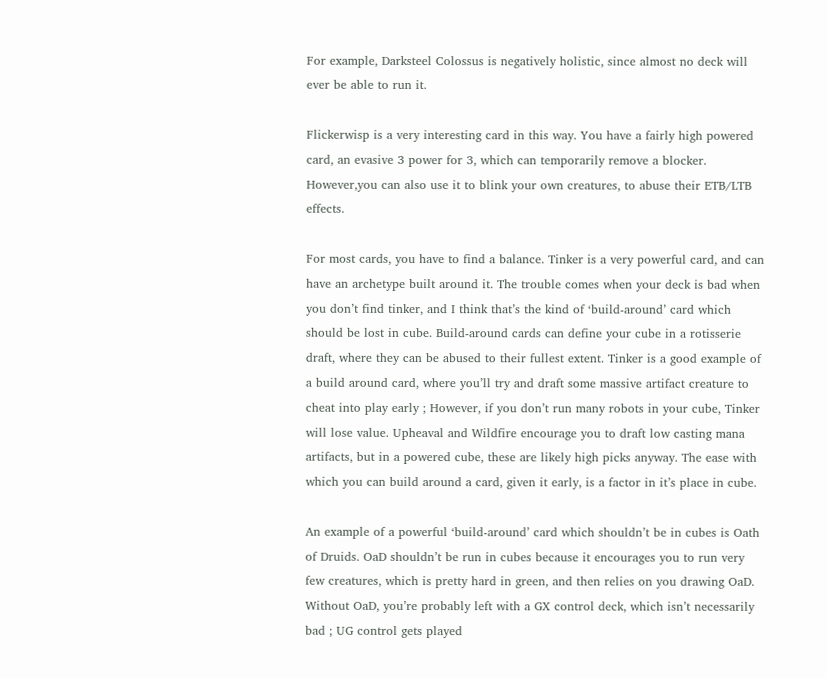For example, Darksteel Colossus is negatively holistic, since almost no deck will ever be able to run it.

Flickerwisp is a very interesting card in this way. You have a fairly high powered card, an evasive 3 power for 3, which can temporarily remove a blocker. However,you can also use it to blink your own creatures, to abuse their ETB/LTB effects.

For most cards, you have to find a balance. Tinker is a very powerful card, and can have an archetype built around it. The trouble comes when your deck is bad when you don’t find tinker, and I think that’s the kind of ‘build-around’ card which should be lost in cube. Build-around cards can define your cube in a rotisserie draft, where they can be abused to their fullest extent. Tinker is a good example of a build around card, where you’ll try and draft some massive artifact creature to cheat into play early ; However, if you don’t run many robots in your cube, Tinker will lose value. Upheaval and Wildfire encourage you to draft low casting mana artifacts, but in a powered cube, these are likely high picks anyway. The ease with which you can build around a card, given it early, is a factor in it’s place in cube.

An example of a powerful ‘build-around’ card which shouldn’t be in cubes is Oath of Druids. OaD shouldn’t be run in cubes because it encourages you to run very few creatures, which is pretty hard in green, and then relies on you drawing OaD. Without OaD, you’re probably left with a GX control deck, which isn’t necessarily bad ; UG control gets played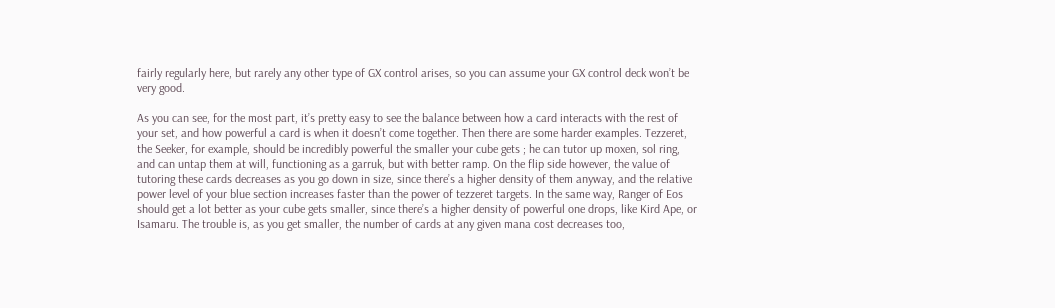fairly regularly here, but rarely any other type of GX control arises, so you can assume your GX control deck won’t be very good.

As you can see, for the most part, it’s pretty easy to see the balance between how a card interacts with the rest of your set, and how powerful a card is when it doesn’t come together. Then there are some harder examples. Tezzeret, the Seeker, for example, should be incredibly powerful the smaller your cube gets ; he can tutor up moxen, sol ring, and can untap them at will, functioning as a garruk, but with better ramp. On the flip side however, the value of tutoring these cards decreases as you go down in size, since there’s a higher density of them anyway, and the relative power level of your blue section increases faster than the power of tezzeret targets. In the same way, Ranger of Eos should get a lot better as your cube gets smaller, since there’s a higher density of powerful one drops, like Kird Ape, or Isamaru. The trouble is, as you get smaller, the number of cards at any given mana cost decreases too,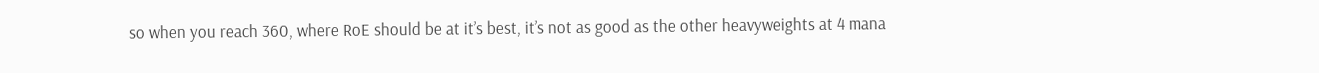so when you reach 360, where RoE should be at it’s best, it’s not as good as the other heavyweights at 4 mana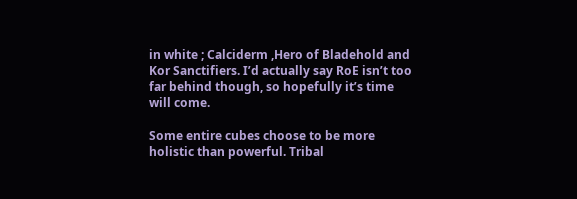in white ; Calciderm ,Hero of Bladehold and Kor Sanctifiers. I’d actually say RoE isn’t too far behind though, so hopefully it’s time will come.

Some entire cubes choose to be more holistic than powerful. Tribal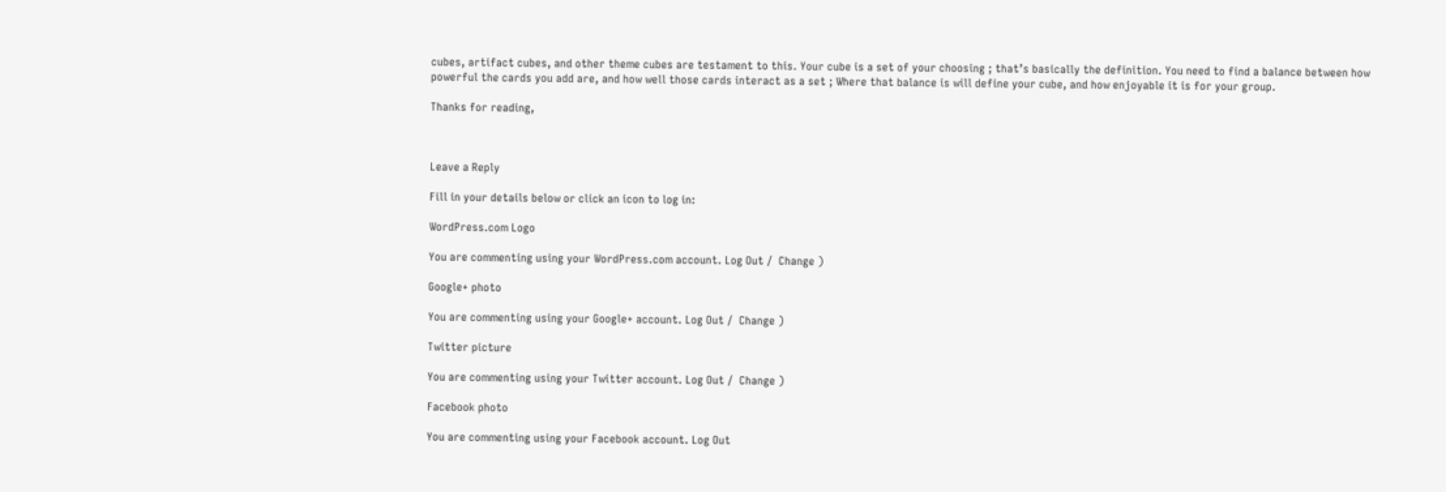cubes, artifact cubes, and other theme cubes are testament to this. Your cube is a set of your choosing ; that’s basically the definition. You need to find a balance between how powerful the cards you add are, and how well those cards interact as a set ; Where that balance is will define your cube, and how enjoyable it is for your group.

Thanks for reading,



Leave a Reply

Fill in your details below or click an icon to log in:

WordPress.com Logo

You are commenting using your WordPress.com account. Log Out /  Change )

Google+ photo

You are commenting using your Google+ account. Log Out /  Change )

Twitter picture

You are commenting using your Twitter account. Log Out /  Change )

Facebook photo

You are commenting using your Facebook account. Log Out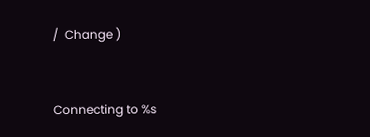/  Change )


Connecting to %s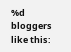%d bloggers like this: